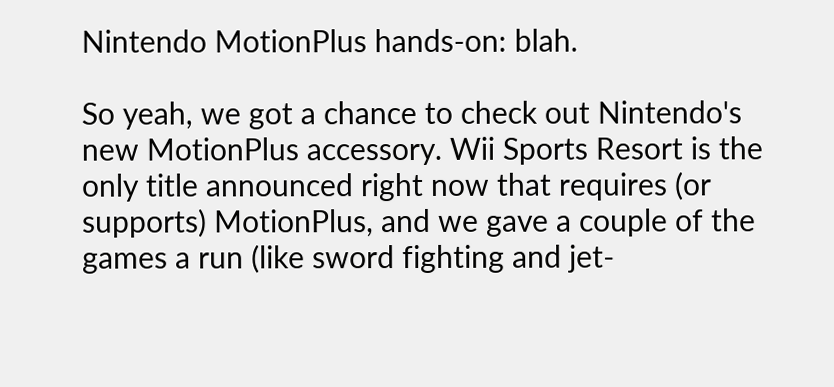Nintendo MotionPlus hands-on: blah.

So yeah, we got a chance to check out Nintendo's new MotionPlus accessory. Wii Sports Resort is the only title announced right now that requires (or supports) MotionPlus, and we gave a couple of the games a run (like sword fighting and jet-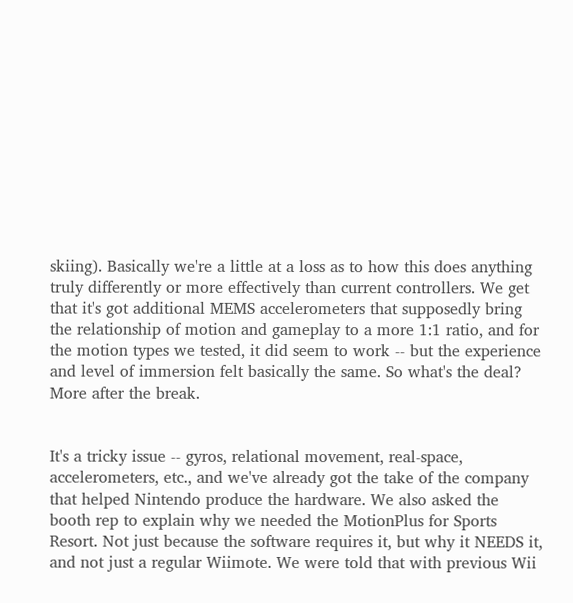skiing). Basically we're a little at a loss as to how this does anything truly differently or more effectively than current controllers. We get that it's got additional MEMS accelerometers that supposedly bring the relationship of motion and gameplay to a more 1:1 ratio, and for the motion types we tested, it did seem to work -- but the experience and level of immersion felt basically the same. So what's the deal? More after the break.


It's a tricky issue -- gyros, relational movement, real-space, accelerometers, etc., and we've already got the take of the company that helped Nintendo produce the hardware. We also asked the booth rep to explain why we needed the MotionPlus for Sports Resort. Not just because the software requires it, but why it NEEDS it, and not just a regular Wiimote. We were told that with previous Wii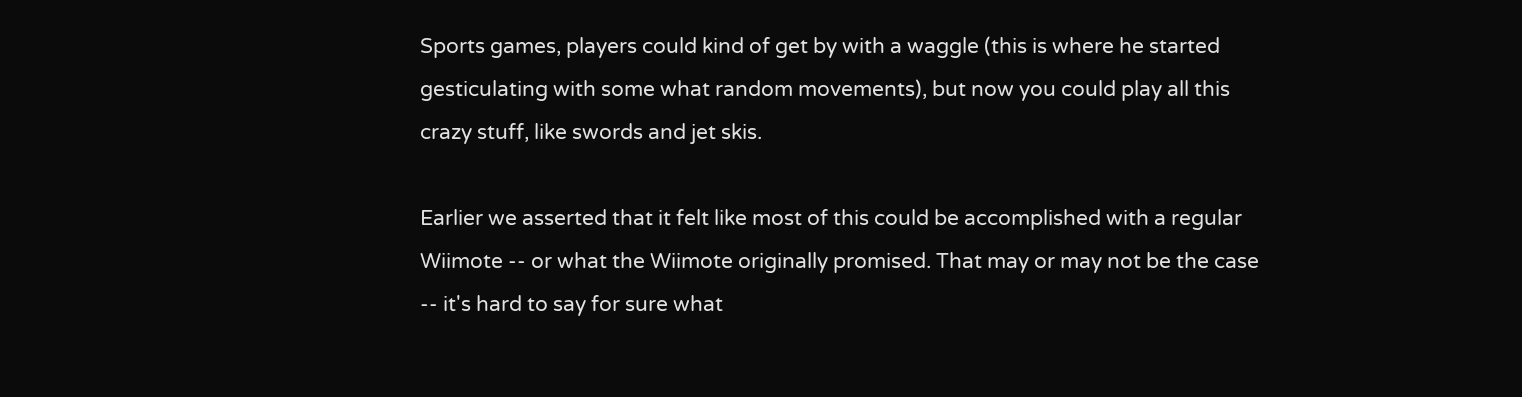Sports games, players could kind of get by with a waggle (this is where he started gesticulating with some what random movements), but now you could play all this crazy stuff, like swords and jet skis.

Earlier we asserted that it felt like most of this could be accomplished with a regular Wiimote -- or what the Wiimote originally promised. That may or may not be the case -- it's hard to say for sure what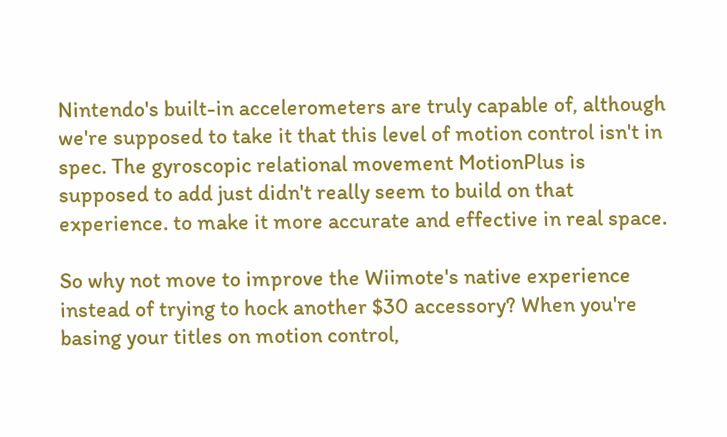Nintendo's built-in accelerometers are truly capable of, although we're supposed to take it that this level of motion control isn't in spec. The gyroscopic relational movement MotionPlus is supposed to add just didn't really seem to build on that experience. to make it more accurate and effective in real space.

So why not move to improve the Wiimote's native experience instead of trying to hock another $30 accessory? When you're basing your titles on motion control,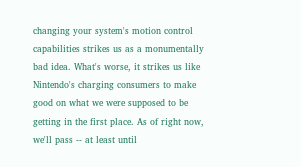changing your system's motion control capabilities strikes us as a monumentally bad idea. What's worse, it strikes us like Nintendo's charging consumers to make good on what we were supposed to be getting in the first place. As of right now, we'll pass -- at least until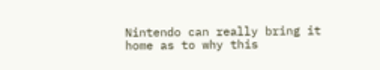Nintendo can really bring it home as to why this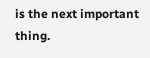is the next important thing.